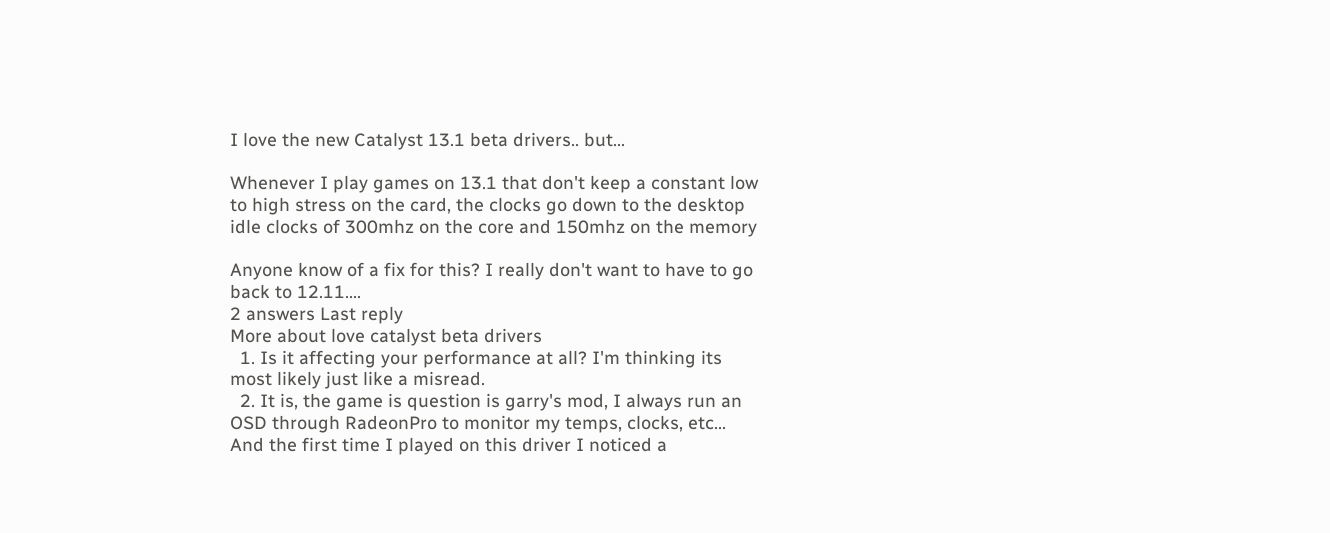I love the new Catalyst 13.1 beta drivers.. but...

Whenever I play games on 13.1 that don't keep a constant low to high stress on the card, the clocks go down to the desktop idle clocks of 300mhz on the core and 150mhz on the memory

Anyone know of a fix for this? I really don't want to have to go back to 12.11....
2 answers Last reply
More about love catalyst beta drivers
  1. Is it affecting your performance at all? I'm thinking its most likely just like a misread.
  2. It is, the game is question is garry's mod, I always run an OSD through RadeonPro to monitor my temps, clocks, etc... And the first time I played on this driver I noticed a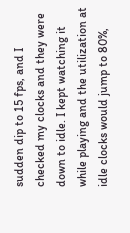sudden dip to 15 fps, and I checked my clocks and they were down to idle. I kept watching it while playing and the utilization at idle clocks would jump to 80%,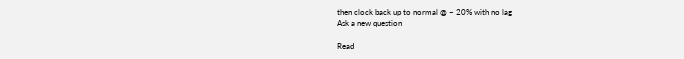then clock back up to normal @ ~ 20% with no lag
Ask a new question

Read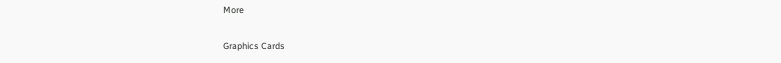More

Graphics Cards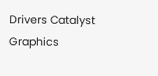Drivers Catalyst Graphics